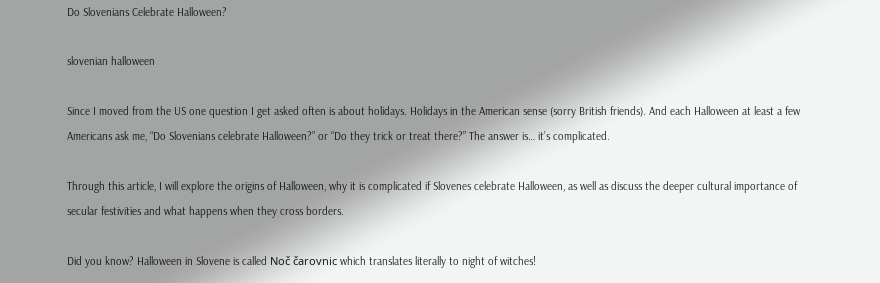Do Slovenians Celebrate Halloween?

slovenian halloween

Since I moved from the US one question I get asked often is about holidays. Holidays in the American sense (sorry British friends). And each Halloween at least a few Americans ask me, “Do Slovenians celebrate Halloween?” or “Do they trick or treat there?” The answer is… it’s complicated.

Through this article, I will explore the origins of Halloween, why it is complicated if Slovenes celebrate Halloween, as well as discuss the deeper cultural importance of secular festivities and what happens when they cross borders.

Did you know? Halloween in Slovene is called Noč čarovnic which translates literally to night of witches!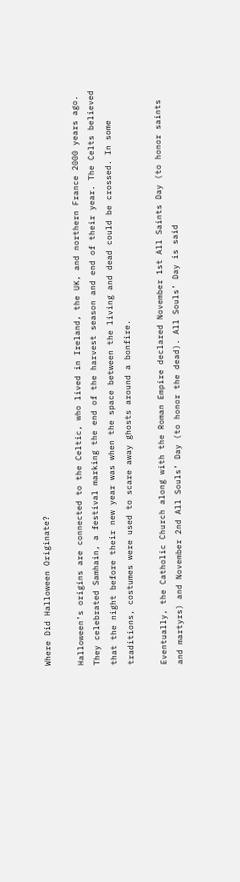Where Did Halloween Originate?

Halloween’s origins are connected to the Celtic, who lived in Ireland, the UK, and northern France 2000 years ago. They celebrated Samhain, a festival marking the end of the harvest season and end of their year. The Celts believed that the night before their new year was when the space between the living and dead could be crossed. In some traditions, costumes were used to scare away ghosts around a bonfire.

Eventually, the Catholic Church along with the Roman Empire declared November 1st All Saints Day (to honor saints and martyrs) and November 2nd All Souls’ Day (to honor the dead). All Souls’ Day is said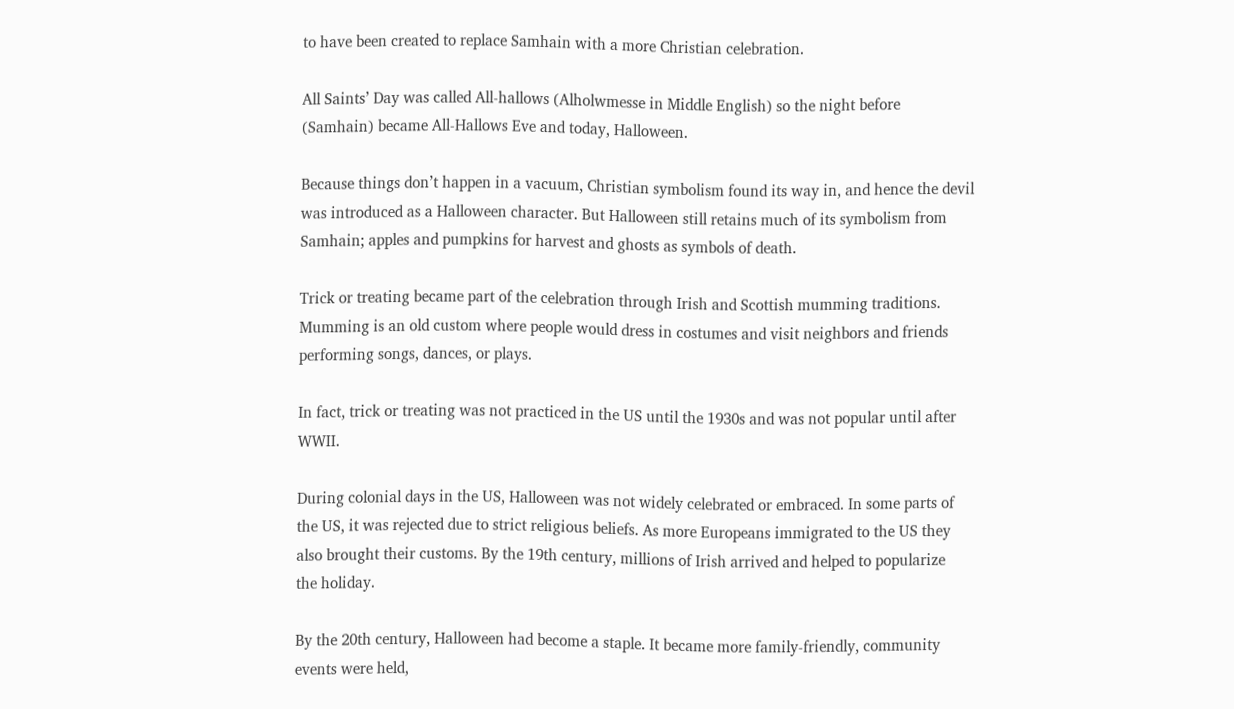to have been created to replace Samhain with a more Christian celebration.

All Saints’ Day was called All-hallows (Alholwmesse in Middle English) so the night before (Samhain) became All-Hallows Eve and today, Halloween.

Because things don’t happen in a vacuum, Christian symbolism found its way in, and hence the devil was introduced as a Halloween character. But Halloween still retains much of its symbolism from Samhain; apples and pumpkins for harvest and ghosts as symbols of death.

Trick or treating became part of the celebration through Irish and Scottish mumming traditions. Mumming is an old custom where people would dress in costumes and visit neighbors and friends performing songs, dances, or plays.

In fact, trick or treating was not practiced in the US until the 1930s and was not popular until after WWII.

During colonial days in the US, Halloween was not widely celebrated or embraced. In some parts of the US, it was rejected due to strict religious beliefs. As more Europeans immigrated to the US they also brought their customs. By the 19th century, millions of Irish arrived and helped to popularize the holiday.

By the 20th century, Halloween had become a staple. It became more family-friendly, community events were held,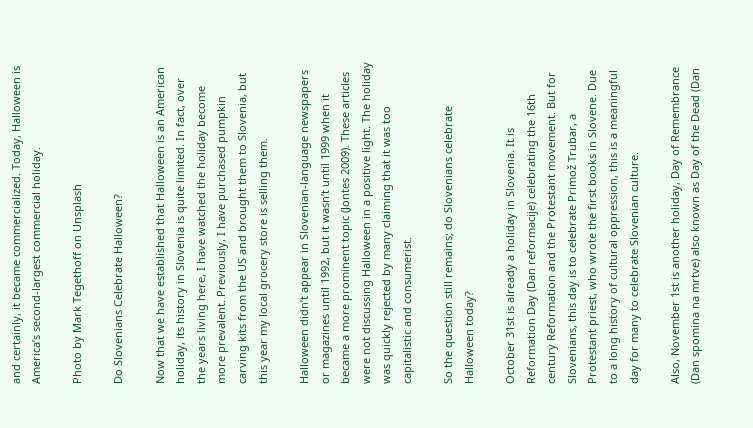and certainly, it became commercialized. Today, Halloween is America’s second-largest commercial holiday.

Photo by Mark Tegethoff on Unsplash

Do Slovenians Celebrate Halloween?

Now that we have established that Halloween is an American holiday, its history in Slovenia is quite limited. In fact, over the years living here, I have watched the holiday become more prevalent. Previously, I have purchased pumpkin carving kits from the US and brought them to Slovenia, but this year my local grocery store is selling them.

Halloween didn’t appear in Slovenian-language newspapers or magazines until 1992, but it wasn’t until 1999 when it became a more prominent topic (Jontes 2009). These articles were not discussing Halloween in a positive light. The holiday was quickly rejected by many claiming that it was too capitalistic and consumerist.

So the question still remains; do Slovenians celebrate Halloween today?

October 31st is already a holiday in Slovenia. It is Reformation Day (Dan reformacije) celebrating the 16th century Reformation and the Protestant movement. But for Slovenians, this day is to celebrate Primož Trubar, a Protestant priest, who wrote the first books in Slovene. Due to a long history of cultural oppression, this is a meaningful day for many to celebrate Slovenian culture.

Also, November 1st is another holiday, Day of Remembrance (Dan spomina na mrtve) also known as Day of the Dead (Dan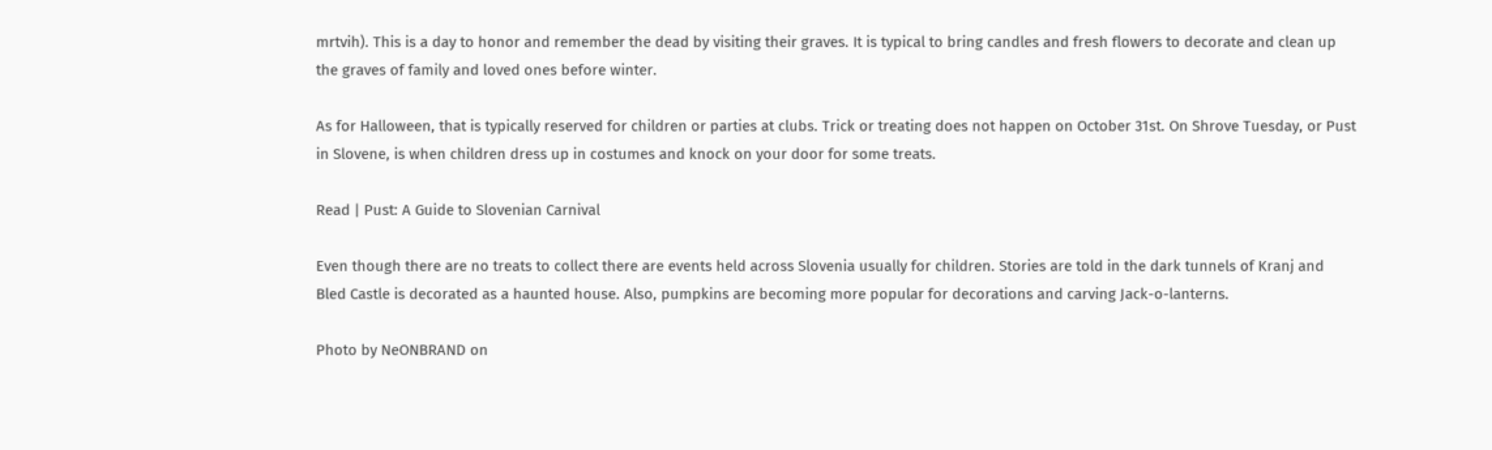mrtvih). This is a day to honor and remember the dead by visiting their graves. It is typical to bring candles and fresh flowers to decorate and clean up the graves of family and loved ones before winter.

As for Halloween, that is typically reserved for children or parties at clubs. Trick or treating does not happen on October 31st. On Shrove Tuesday, or Pust in Slovene, is when children dress up in costumes and knock on your door for some treats.

Read | Pust: A Guide to Slovenian Carnival

Even though there are no treats to collect there are events held across Slovenia usually for children. Stories are told in the dark tunnels of Kranj and Bled Castle is decorated as a haunted house. Also, pumpkins are becoming more popular for decorations and carving Jack-o-lanterns.

Photo by NeONBRAND on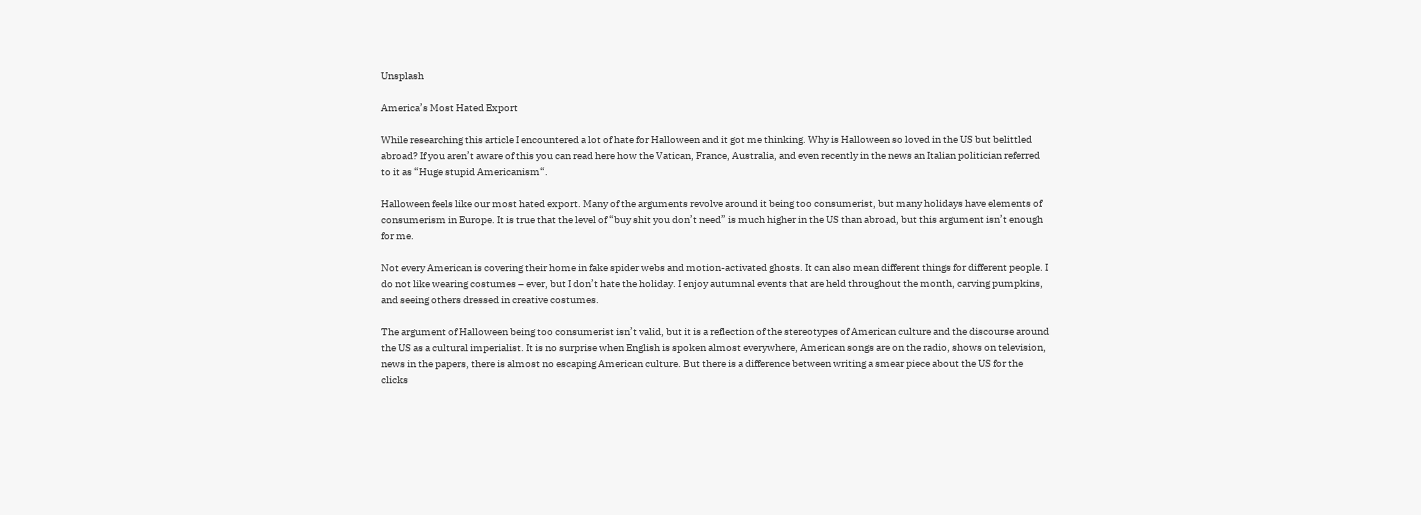Unsplash

America’s Most Hated Export

While researching this article I encountered a lot of hate for Halloween and it got me thinking. Why is Halloween so loved in the US but belittled abroad? If you aren’t aware of this you can read here how the Vatican, France, Australia, and even recently in the news an Italian politician referred to it as “Huge stupid Americanism“.

Halloween feels like our most hated export. Many of the arguments revolve around it being too consumerist, but many holidays have elements of consumerism in Europe. It is true that the level of “buy shit you don’t need” is much higher in the US than abroad, but this argument isn’t enough for me.

Not every American is covering their home in fake spider webs and motion-activated ghosts. It can also mean different things for different people. I do not like wearing costumes – ever, but I don’t hate the holiday. I enjoy autumnal events that are held throughout the month, carving pumpkins, and seeing others dressed in creative costumes.

The argument of Halloween being too consumerist isn’t valid, but it is a reflection of the stereotypes of American culture and the discourse around the US as a cultural imperialist. It is no surprise when English is spoken almost everywhere, American songs are on the radio, shows on television, news in the papers, there is almost no escaping American culture. But there is a difference between writing a smear piece about the US for the clicks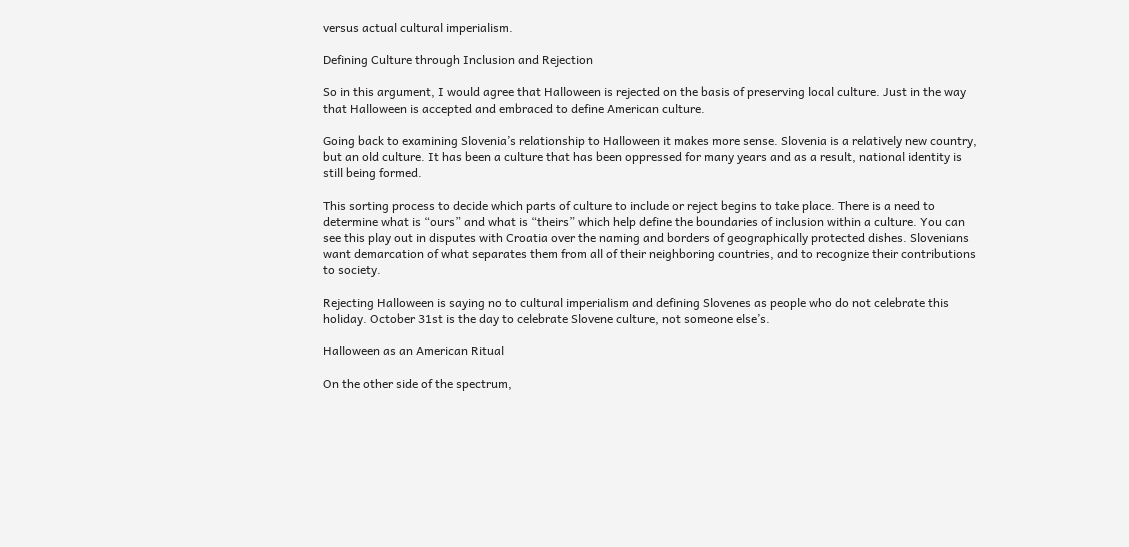versus actual cultural imperialism.

Defining Culture through Inclusion and Rejection

So in this argument, I would agree that Halloween is rejected on the basis of preserving local culture. Just in the way that Halloween is accepted and embraced to define American culture.

Going back to examining Slovenia’s relationship to Halloween it makes more sense. Slovenia is a relatively new country, but an old culture. It has been a culture that has been oppressed for many years and as a result, national identity is still being formed.

This sorting process to decide which parts of culture to include or reject begins to take place. There is a need to determine what is “ours” and what is “theirs” which help define the boundaries of inclusion within a culture. You can see this play out in disputes with Croatia over the naming and borders of geographically protected dishes. Slovenians want demarcation of what separates them from all of their neighboring countries, and to recognize their contributions to society.

Rejecting Halloween is saying no to cultural imperialism and defining Slovenes as people who do not celebrate this holiday. October 31st is the day to celebrate Slovene culture, not someone else’s.

Halloween as an American Ritual

On the other side of the spectrum,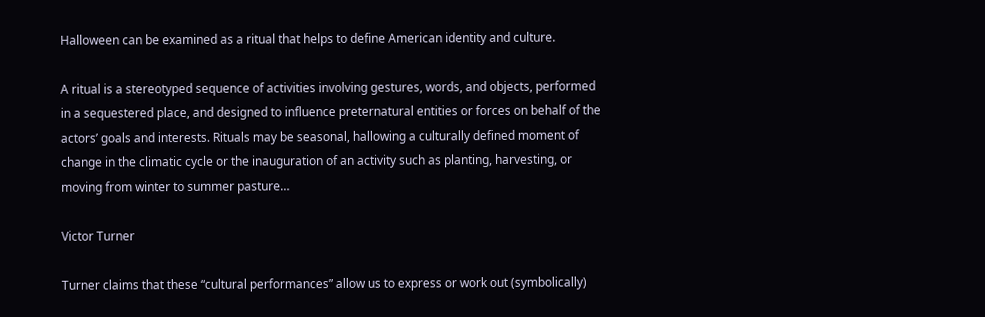Halloween can be examined as a ritual that helps to define American identity and culture.

A ritual is a stereotyped sequence of activities involving gestures, words, and objects, performed in a sequestered place, and designed to influence preternatural entities or forces on behalf of the actors’ goals and interests. Rituals may be seasonal, hallowing a culturally defined moment of change in the climatic cycle or the inauguration of an activity such as planting, harvesting, or moving from winter to summer pasture…

Victor Turner

Turner claims that these “cultural performances” allow us to express or work out (symbolically)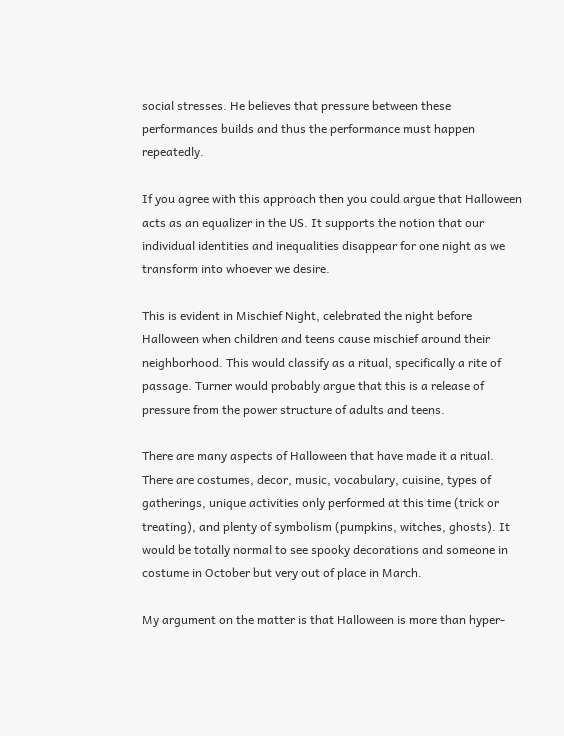social stresses. He believes that pressure between these performances builds and thus the performance must happen repeatedly.

If you agree with this approach then you could argue that Halloween acts as an equalizer in the US. It supports the notion that our individual identities and inequalities disappear for one night as we transform into whoever we desire.

This is evident in Mischief Night, celebrated the night before Halloween when children and teens cause mischief around their neighborhood. This would classify as a ritual, specifically a rite of passage. Turner would probably argue that this is a release of pressure from the power structure of adults and teens.

There are many aspects of Halloween that have made it a ritual. There are costumes, decor, music, vocabulary, cuisine, types of gatherings, unique activities only performed at this time (trick or treating), and plenty of symbolism (pumpkins, witches, ghosts). It would be totally normal to see spooky decorations and someone in costume in October but very out of place in March.

My argument on the matter is that Halloween is more than hyper-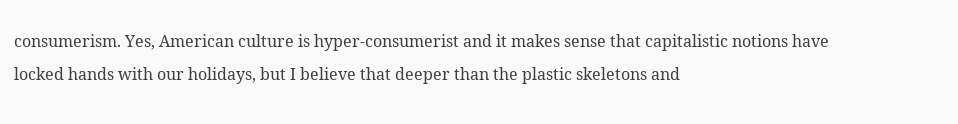consumerism. Yes, American culture is hyper-consumerist and it makes sense that capitalistic notions have locked hands with our holidays, but I believe that deeper than the plastic skeletons and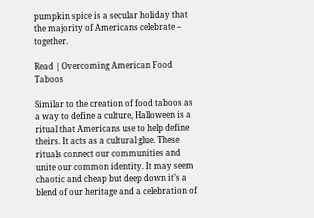pumpkin spice is a secular holiday that the majority of Americans celebrate – together.

Read | Overcoming American Food Taboos

Similar to the creation of food taboos as a way to define a culture, Halloween is a ritual that Americans use to help define theirs. It acts as a cultural glue. These rituals connect our communities and unite our common identity. It may seem chaotic and cheap but deep down it’s a blend of our heritage and a celebration of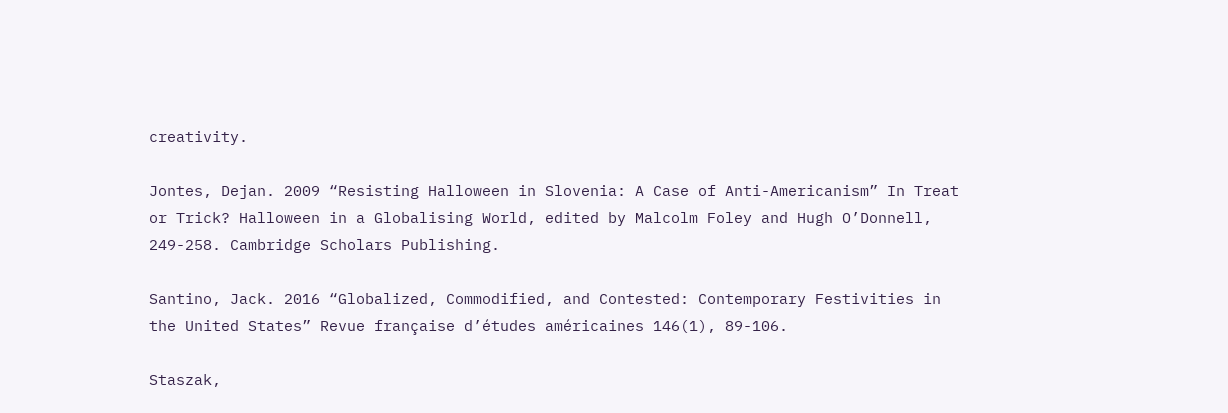creativity.

Jontes, Dejan. 2009 “Resisting Halloween in Slovenia: A Case of Anti-Americanism” In Treat or Trick? Halloween in a Globalising World, edited by Malcolm Foley and Hugh O’Donnell, 249-258. Cambridge Scholars Publishing.

Santino, Jack. 2016 “Globalized, Commodified, and Contested: Contemporary Festivities in the United States” Revue française d’études américaines 146(1), 89-106.

Staszak,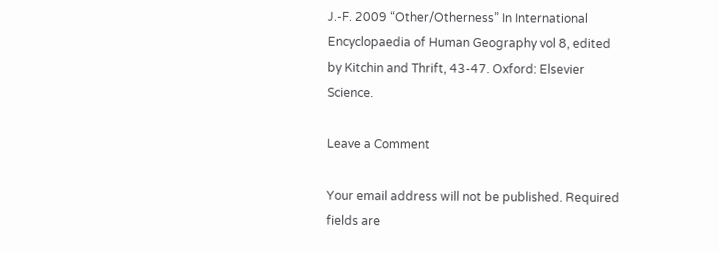J.-F. 2009 “Other/Otherness” In International Encyclopaedia of Human Geography vol 8, edited by Kitchin and Thrift, 43-47. Oxford: Elsevier Science.

Leave a Comment

Your email address will not be published. Required fields are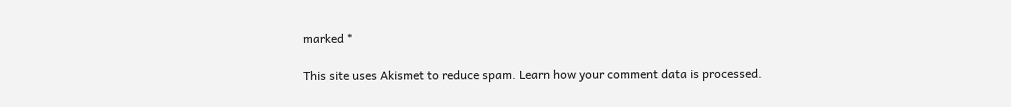marked *

This site uses Akismet to reduce spam. Learn how your comment data is processed.